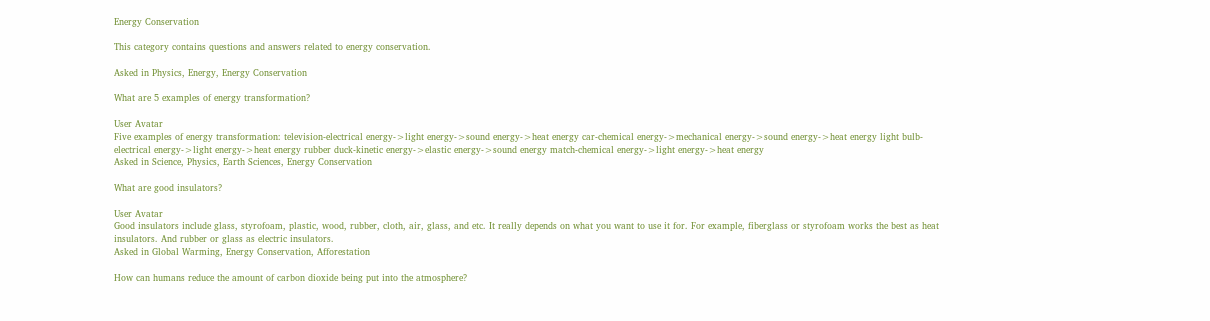Energy Conservation

This category contains questions and answers related to energy conservation.

Asked in Physics, Energy, Energy Conservation

What are 5 examples of energy transformation?

User Avatar
Five examples of energy transformation: television-electrical energy->light energy->sound energy->heat energy car-chemical energy->mechanical energy->sound energy->heat energy light bulb-electrical energy->light energy->heat energy rubber duck-kinetic energy->elastic energy->sound energy match-chemical energy->light energy->heat energy
Asked in Science, Physics, Earth Sciences, Energy Conservation

What are good insulators?

User Avatar
Good insulators include glass, styrofoam, plastic, wood, rubber, cloth, air, glass, and etc. It really depends on what you want to use it for. For example, fiberglass or styrofoam works the best as heat insulators. And rubber or glass as electric insulators.
Asked in Global Warming, Energy Conservation, Afforestation

How can humans reduce the amount of carbon dioxide being put into the atmosphere?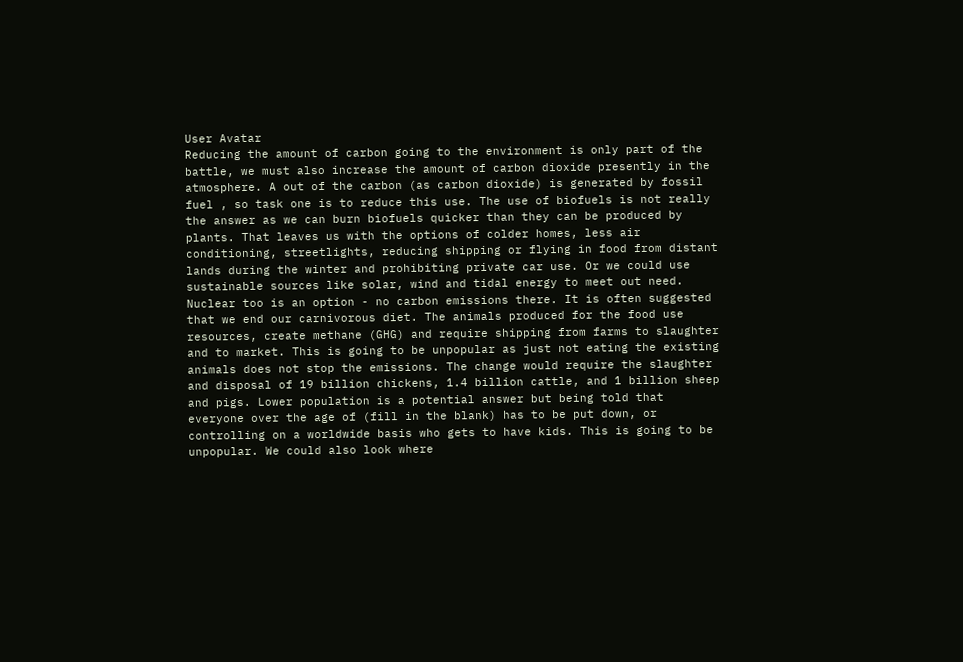User Avatar
Reducing the amount of carbon going to the environment is only part of the battle, we must also increase the amount of carbon dioxide presently in the atmosphere. A out of the carbon (as carbon dioxide) is generated by fossil fuel , so task one is to reduce this use. The use of biofuels is not really the answer as we can burn biofuels quicker than they can be produced by plants. That leaves us with the options of colder homes, less air conditioning, streetlights, reducing shipping or flying in food from distant lands during the winter and prohibiting private car use. Or we could use sustainable sources like solar, wind and tidal energy to meet out need. Nuclear too is an option - no carbon emissions there. It is often suggested that we end our carnivorous diet. The animals produced for the food use resources, create methane (GHG) and require shipping from farms to slaughter and to market. This is going to be unpopular as just not eating the existing animals does not stop the emissions. The change would require the slaughter and disposal of 19 billion chickens, 1.4 billion cattle, and 1 billion sheep and pigs. Lower population is a potential answer but being told that everyone over the age of (fill in the blank) has to be put down, or controlling on a worldwide basis who gets to have kids. This is going to be unpopular. We could also look where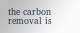the carbon removal is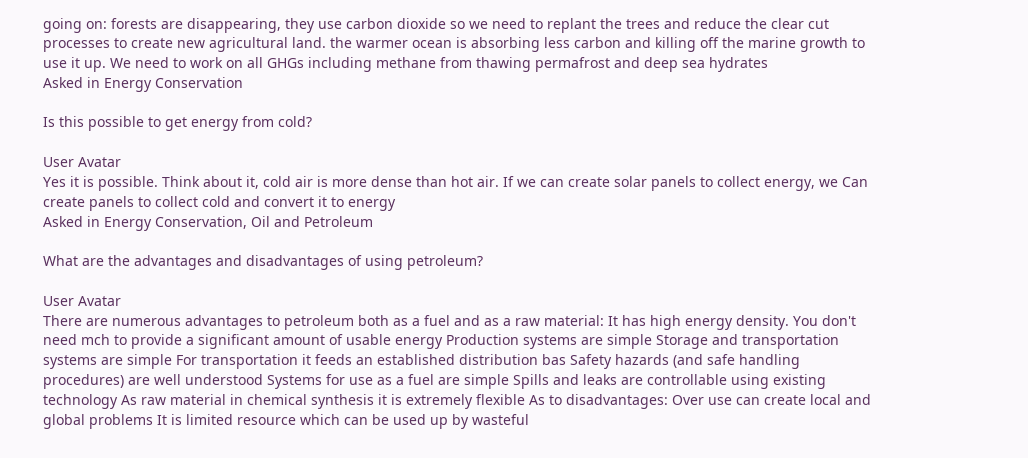going on: forests are disappearing, they use carbon dioxide so we need to replant the trees and reduce the clear cut processes to create new agricultural land. the warmer ocean is absorbing less carbon and killing off the marine growth to use it up. We need to work on all GHGs including methane from thawing permafrost and deep sea hydrates
Asked in Energy Conservation

Is this possible to get energy from cold?

User Avatar
Yes it is possible. Think about it, cold air is more dense than hot air. If we can create solar panels to collect energy, we Can create panels to collect cold and convert it to energy
Asked in Energy Conservation, Oil and Petroleum

What are the advantages and disadvantages of using petroleum?

User Avatar
There are numerous advantages to petroleum both as a fuel and as a raw material: It has high energy density. You don't need mch to provide a significant amount of usable energy Production systems are simple Storage and transportation systems are simple For transportation it feeds an established distribution bas Safety hazards (and safe handling procedures) are well understood Systems for use as a fuel are simple Spills and leaks are controllable using existing technology As raw material in chemical synthesis it is extremely flexible As to disadvantages: Over use can create local and global problems It is limited resource which can be used up by wasteful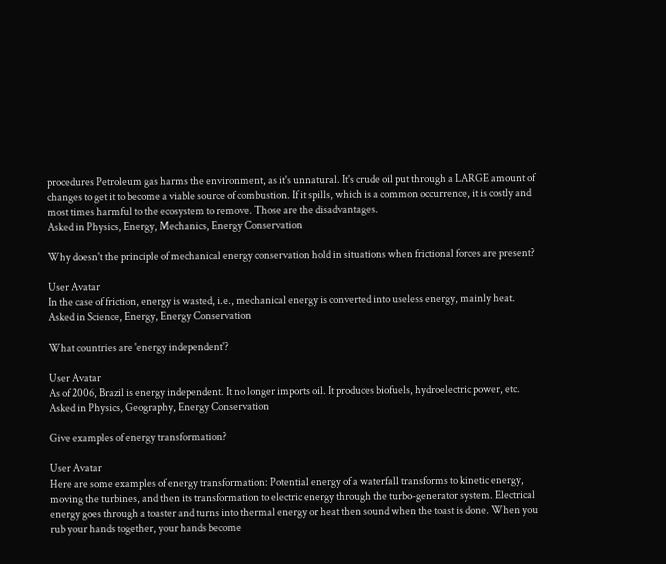procedures Petroleum gas harms the environment, as it's unnatural. It's crude oil put through a LARGE amount of changes to get it to become a viable source of combustion. If it spills, which is a common occurrence, it is costly and most times harmful to the ecosystem to remove. Those are the disadvantages.
Asked in Physics, Energy, Mechanics, Energy Conservation

Why doesn't the principle of mechanical energy conservation hold in situations when frictional forces are present?

User Avatar
In the case of friction, energy is wasted, i.e., mechanical energy is converted into useless energy, mainly heat.
Asked in Science, Energy, Energy Conservation

What countries are 'energy independent'?

User Avatar
As of 2006, Brazil is energy independent. It no longer imports oil. It produces biofuels, hydroelectric power, etc.
Asked in Physics, Geography, Energy Conservation

Give examples of energy transformation?

User Avatar
Here are some examples of energy transformation: Potential energy of a waterfall transforms to kinetic energy, moving the turbines, and then its transformation to electric energy through the turbo-generator system. Electrical energy goes through a toaster and turns into thermal energy or heat then sound when the toast is done. When you rub your hands together, your hands become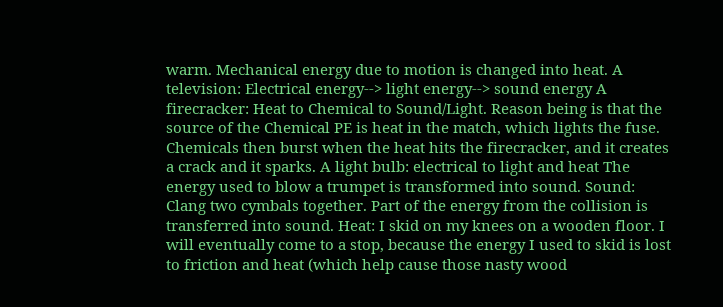warm. Mechanical energy due to motion is changed into heat. A television: Electrical energy--> light energy--> sound energy A firecracker: Heat to Chemical to Sound/Light. Reason being is that the source of the Chemical PE is heat in the match, which lights the fuse. Chemicals then burst when the heat hits the firecracker, and it creates a crack and it sparks. A light bulb: electrical to light and heat The energy used to blow a trumpet is transformed into sound. Sound: Clang two cymbals together. Part of the energy from the collision is transferred into sound. Heat: I skid on my knees on a wooden floor. I will eventually come to a stop, because the energy I used to skid is lost to friction and heat (which help cause those nasty wood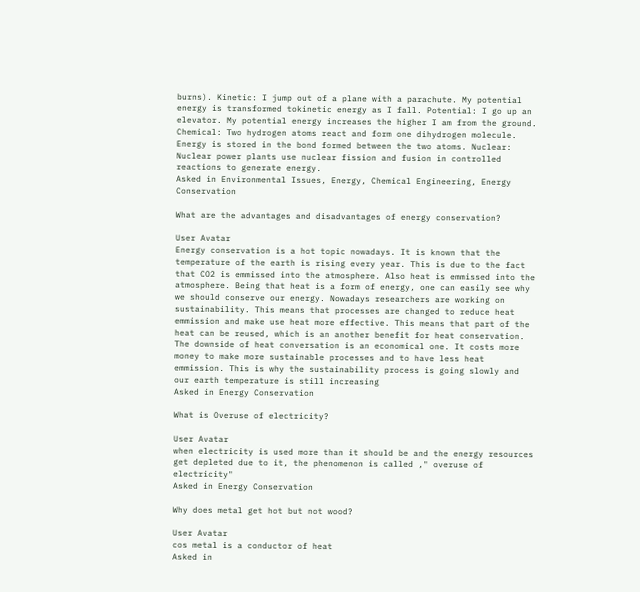burns). Kinetic: I jump out of a plane with a parachute. My potential energy is transformed tokinetic energy as I fall. Potential: I go up an elevator. My potential energy increases the higher I am from the ground. Chemical: Two hydrogen atoms react and form one dihydrogen molecule. Energy is stored in the bond formed between the two atoms. Nuclear: Nuclear power plants use nuclear fission and fusion in controlled reactions to generate energy.
Asked in Environmental Issues, Energy, Chemical Engineering, Energy Conservation

What are the advantages and disadvantages of energy conservation?

User Avatar
Energy conservation is a hot topic nowadays. It is known that the temperature of the earth is rising every year. This is due to the fact that CO2 is emmissed into the atmosphere. Also heat is emmissed into the atmosphere. Being that heat is a form of energy, one can easily see why we should conserve our energy. Nowadays researchers are working on sustainability. This means that processes are changed to reduce heat emmission and make use heat more effective. This means that part of the heat can be reused, which is an another benefit for heat conservation. The downside of heat conversation is an economical one. It costs more money to make more sustainable processes and to have less heat emmission. This is why the sustainability process is going slowly and our earth temperature is still increasing
Asked in Energy Conservation

What is Overuse of electricity?

User Avatar
when electricity is used more than it should be and the energy resources get depleted due to it, the phenomenon is called ," overuse of electricity"
Asked in Energy Conservation

Why does metal get hot but not wood?

User Avatar
cos metal is a conductor of heat
Asked in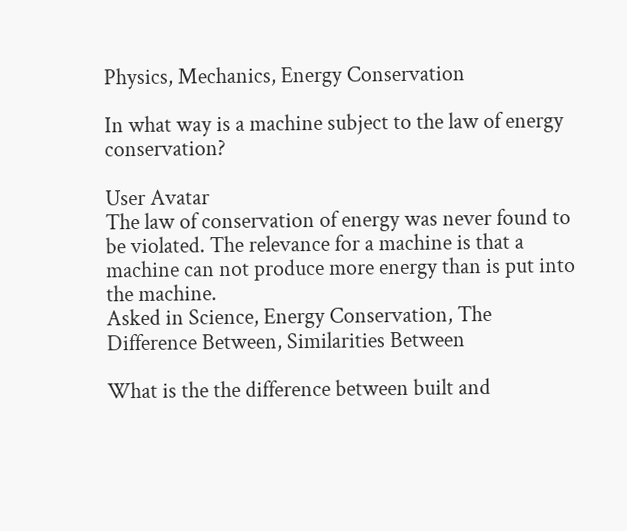Physics, Mechanics, Energy Conservation

In what way is a machine subject to the law of energy conservation?

User Avatar
The law of conservation of energy was never found to be violated. The relevance for a machine is that a machine can not produce more energy than is put into the machine.
Asked in Science, Energy Conservation, The Difference Between, Similarities Between

What is the the difference between built and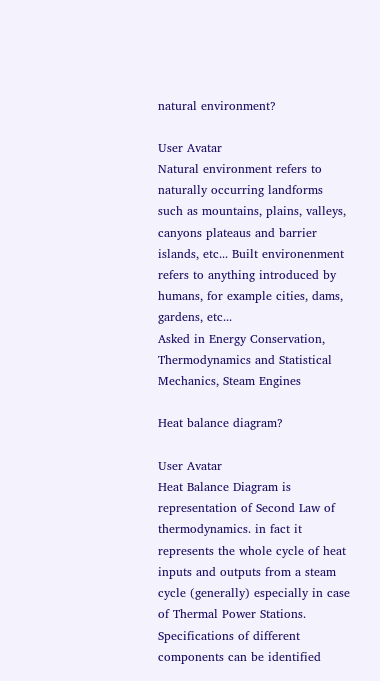natural environment?

User Avatar
Natural environment refers to naturally occurring landforms such as mountains, plains, valleys, canyons plateaus and barrier islands, etc... Built environenment refers to anything introduced by humans, for example cities, dams, gardens, etc...
Asked in Energy Conservation, Thermodynamics and Statistical Mechanics, Steam Engines

Heat balance diagram?

User Avatar
Heat Balance Diagram is representation of Second Law of thermodynamics. in fact it represents the whole cycle of heat inputs and outputs from a steam cycle (generally) especially in case of Thermal Power Stations. Specifications of different components can be identified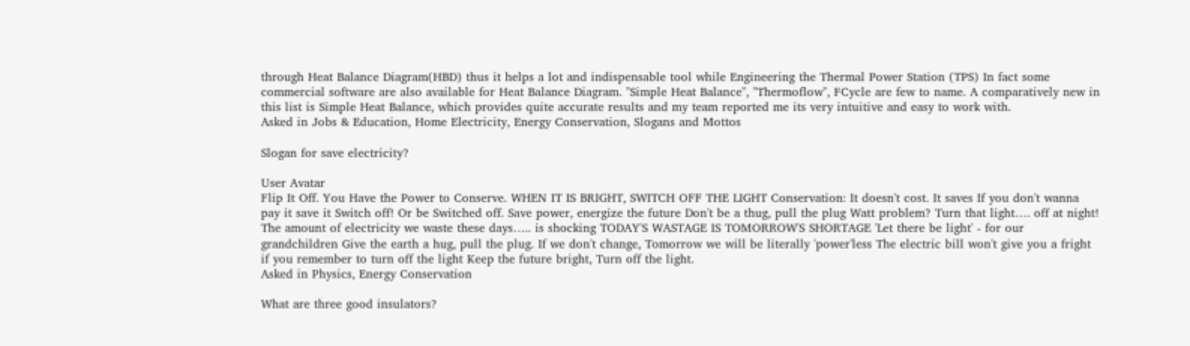through Heat Balance Diagram(HBD) thus it helps a lot and indispensable tool while Engineering the Thermal Power Station (TPS) In fact some commercial software are also available for Heat Balance Diagram. "Simple Heat Balance", "Thermoflow", FCycle are few to name. A comparatively new in this list is Simple Heat Balance, which provides quite accurate results and my team reported me its very intuitive and easy to work with.
Asked in Jobs & Education, Home Electricity, Energy Conservation, Slogans and Mottos

Slogan for save electricity?

User Avatar
Flip It Off. You Have the Power to Conserve. WHEN IT IS BRIGHT, SWITCH OFF THE LIGHT Conservation: It doesn't cost. It saves If you don't wanna pay it save it Switch off! Or be Switched off. Save power, energize the future Don't be a thug, pull the plug Watt problem? Turn that light…. off at night! The amount of electricity we waste these days….. is shocking TODAY'S WASTAGE IS TOMORROW'S SHORTAGE 'Let there be light' - for our grandchildren Give the earth a hug, pull the plug. If we don't change, Tomorrow we will be literally 'power'less The electric bill won't give you a fright if you remember to turn off the light Keep the future bright, Turn off the light.
Asked in Physics, Energy Conservation

What are three good insulators?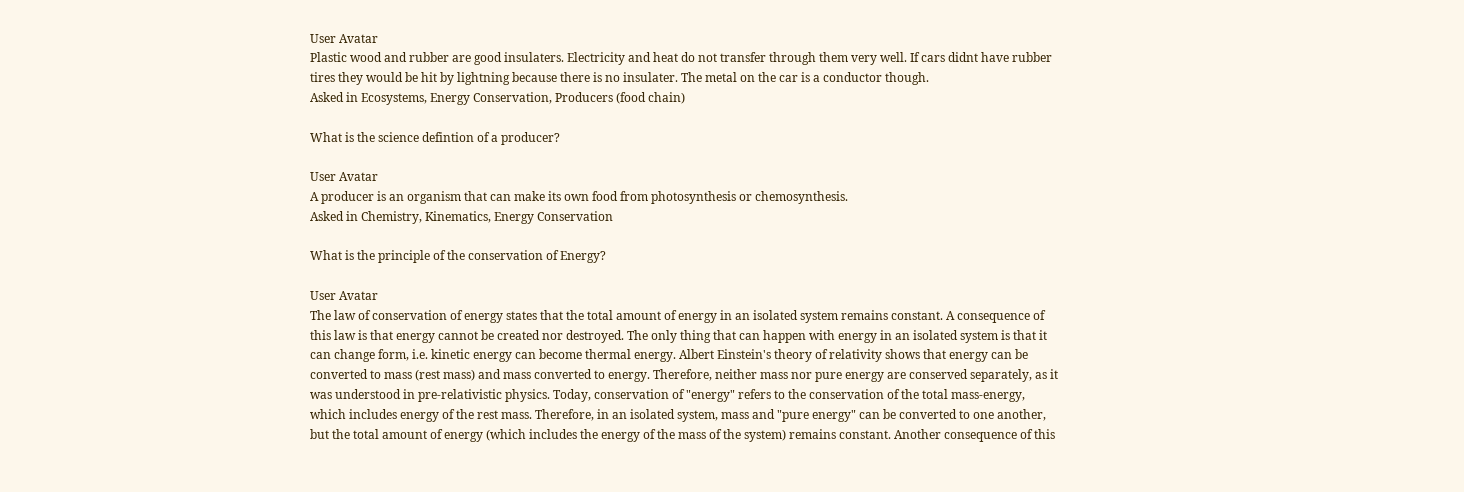User Avatar
Plastic wood and rubber are good insulaters. Electricity and heat do not transfer through them very well. If cars didnt have rubber tires they would be hit by lightning because there is no insulater. The metal on the car is a conductor though.
Asked in Ecosystems, Energy Conservation, Producers (food chain)

What is the science defintion of a producer?

User Avatar
A producer is an organism that can make its own food from photosynthesis or chemosynthesis.
Asked in Chemistry, Kinematics, Energy Conservation

What is the principle of the conservation of Energy?

User Avatar
The law of conservation of energy states that the total amount of energy in an isolated system remains constant. A consequence of this law is that energy cannot be created nor destroyed. The only thing that can happen with energy in an isolated system is that it can change form, i.e. kinetic energy can become thermal energy. Albert Einstein's theory of relativity shows that energy can be converted to mass (rest mass) and mass converted to energy. Therefore, neither mass nor pure energy are conserved separately, as it was understood in pre-relativistic physics. Today, conservation of "energy" refers to the conservation of the total mass-energy, which includes energy of the rest mass. Therefore, in an isolated system, mass and "pure energy" can be converted to one another, but the total amount of energy (which includes the energy of the mass of the system) remains constant. Another consequence of this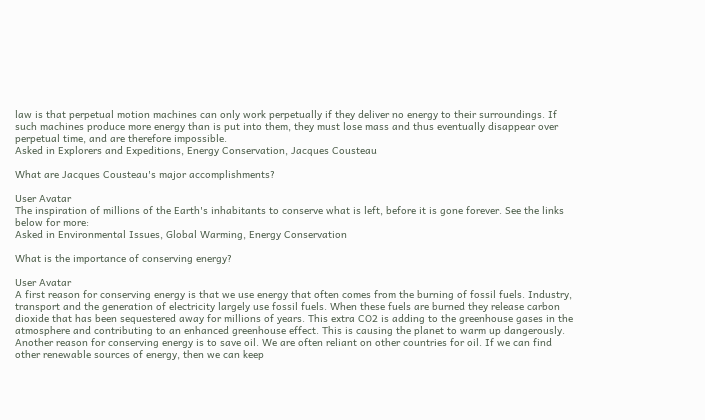law is that perpetual motion machines can only work perpetually if they deliver no energy to their surroundings. If such machines produce more energy than is put into them, they must lose mass and thus eventually disappear over perpetual time, and are therefore impossible.
Asked in Explorers and Expeditions, Energy Conservation, Jacques Cousteau

What are Jacques Cousteau's major accomplishments?

User Avatar
The inspiration of millions of the Earth's inhabitants to conserve what is left, before it is gone forever. See the links below for more:
Asked in Environmental Issues, Global Warming, Energy Conservation

What is the importance of conserving energy?

User Avatar
A first reason for conserving energy is that we use energy that often comes from the burning of fossil fuels. Industry, transport and the generation of electricity largely use fossil fuels. When these fuels are burned they release carbon dioxide that has been sequestered away for millions of years. This extra CO2 is adding to the greenhouse gases in the atmosphere and contributing to an enhanced greenhouse effect. This is causing the planet to warm up dangerously. Another reason for conserving energy is to save oil. We are often reliant on other countries for oil. If we can find other renewable sources of energy, then we can keep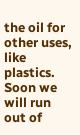the oil for other uses, like plastics. Soon we will run out of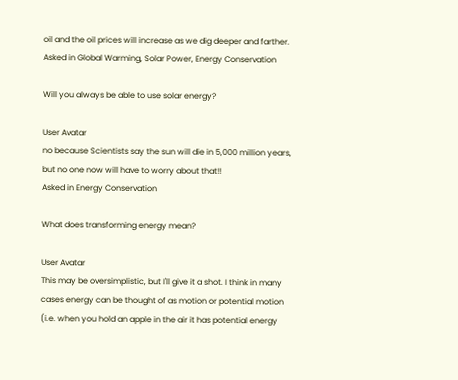oil and the oil prices will increase as we dig deeper and farther.
Asked in Global Warming, Solar Power, Energy Conservation

Will you always be able to use solar energy?

User Avatar
no because Scientists say the sun will die in 5,000 million years, but no one now will have to worry about that!!
Asked in Energy Conservation

What does transforming energy mean?

User Avatar
This may be oversimplistic, but I'll give it a shot. I think in many cases energy can be thought of as motion or potential motion (i.e. when you hold an apple in the air it has potential energy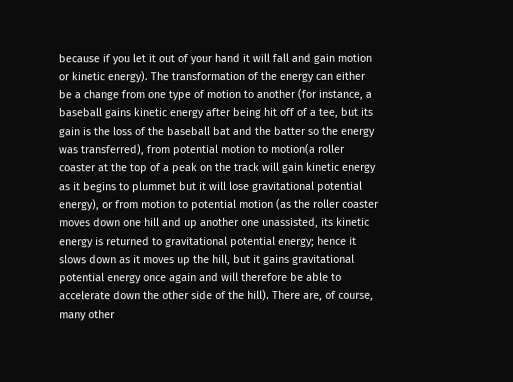because if you let it out of your hand it will fall and gain motion or kinetic energy). The transformation of the energy can either be a change from one type of motion to another (for instance, a baseball gains kinetic energy after being hit off of a tee, but its gain is the loss of the baseball bat and the batter so the energy was transferred), from potential motion to motion(a roller coaster at the top of a peak on the track will gain kinetic energy as it begins to plummet but it will lose gravitational potential energy), or from motion to potential motion (as the roller coaster moves down one hill and up another one unassisted, its kinetic energy is returned to gravitational potential energy; hence it slows down as it moves up the hill, but it gains gravitational potential energy once again and will therefore be able to accelerate down the other side of the hill). There are, of course, many other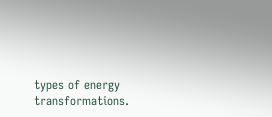types of energy transformations.